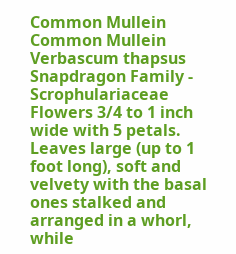Common Mullein
Common Mullein
Verbascum thapsus
Snapdragon Family - Scrophulariaceae
Flowers 3/4 to 1 inch wide with 5 petals. Leaves large (up to 1 foot long), soft and velvety with the basal ones stalked and arranged in a whorl, while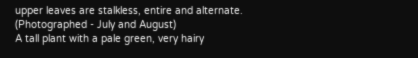upper leaves are stalkless, entire and alternate.
(Photographed - July and August)
A tall plant with a pale green, very hairy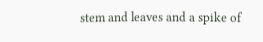stem and leaves and a spike of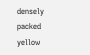densely packed yellow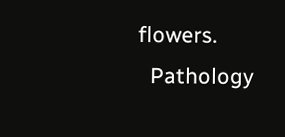flowers.
  Pathology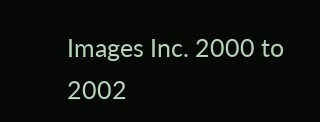Images Inc. 2000 to 2002